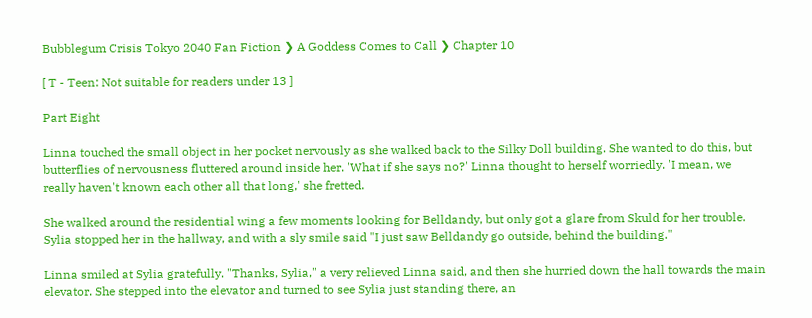Bubblegum Crisis Tokyo 2040 Fan Fiction ❯ A Goddess Comes to Call ❯ Chapter 10

[ T - Teen: Not suitable for readers under 13 ]

Part Eight

Linna touched the small object in her pocket nervously as she walked back to the Silky Doll building. She wanted to do this, but butterflies of nervousness fluttered around inside her. 'What if she says no?' Linna thought to herself worriedly. 'I mean, we really haven't known each other all that long,' she fretted.

She walked around the residential wing a few moments looking for Belldandy, but only got a glare from Skuld for her trouble. Sylia stopped her in the hallway, and with a sly smile said "I just saw Belldandy go outside, behind the building."

Linna smiled at Sylia gratefully. "Thanks, Sylia," a very relieved Linna said, and then she hurried down the hall towards the main elevator. She stepped into the elevator and turned to see Sylia just standing there, an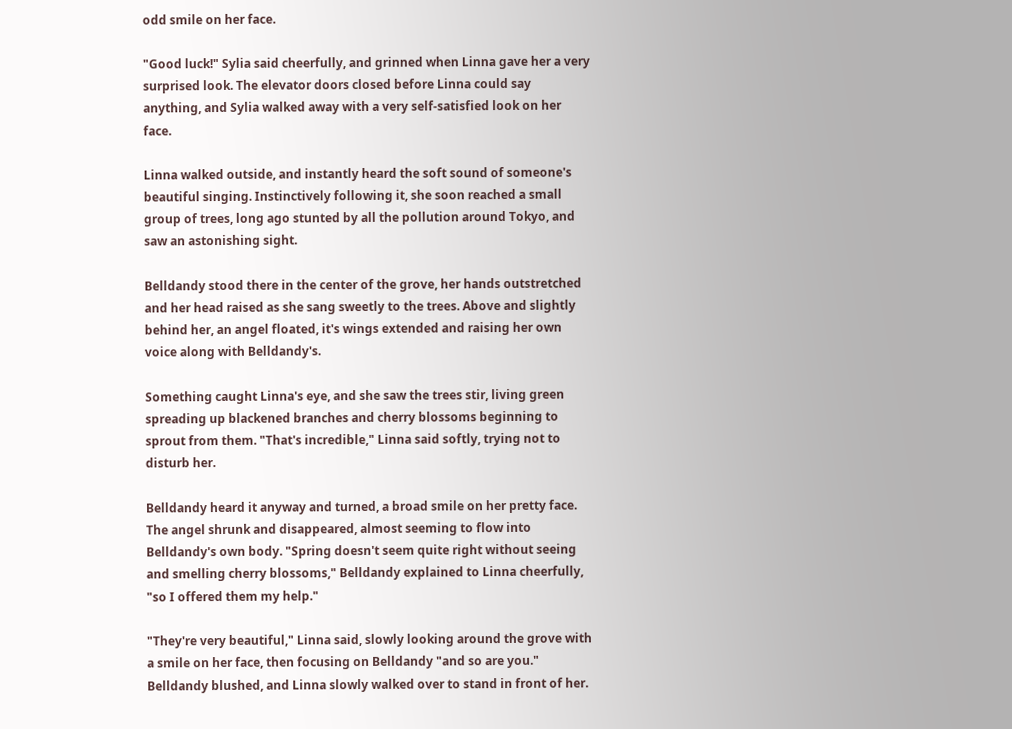odd smile on her face.

"Good luck!" Sylia said cheerfully, and grinned when Linna gave her a very surprised look. The elevator doors closed before Linna could say anything, and Sylia walked away with a very self-satisfied look on her face.

Linna walked outside, and instantly heard the soft sound of someone's beautiful singing. Instinctively following it, she soon reached a small group of trees, long ago stunted by all the pollution around Tokyo, and saw an astonishing sight.

Belldandy stood there in the center of the grove, her hands outstretched and her head raised as she sang sweetly to the trees. Above and slightly behind her, an angel floated, it's wings extended and raising her own voice along with Belldandy's.

Something caught Linna's eye, and she saw the trees stir, living green spreading up blackened branches and cherry blossoms beginning to sprout from them. "That's incredible," Linna said softly, trying not to disturb her.

Belldandy heard it anyway and turned, a broad smile on her pretty face. The angel shrunk and disappeared, almost seeming to flow into Belldandy's own body. "Spring doesn't seem quite right without seeing and smelling cherry blossoms," Belldandy explained to Linna cheerfully, "so I offered them my help."

"They're very beautiful," Linna said, slowly looking around the grove with a smile on her face, then focusing on Belldandy "and so are you." Belldandy blushed, and Linna slowly walked over to stand in front of her.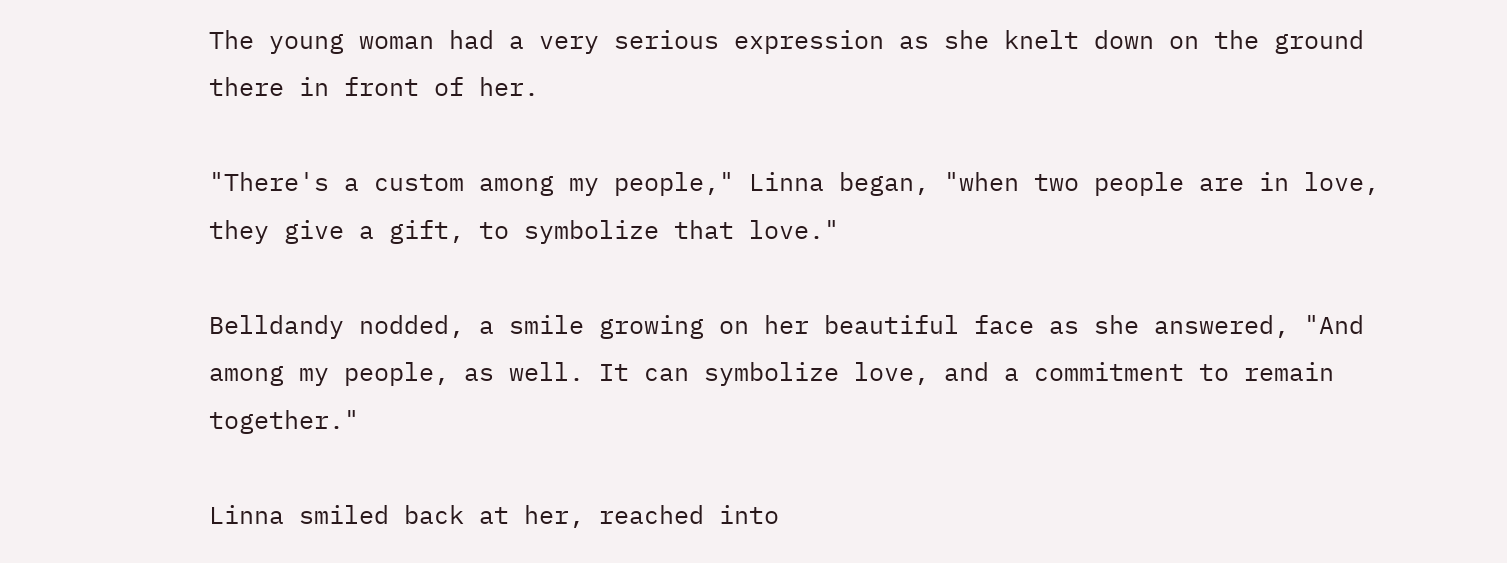The young woman had a very serious expression as she knelt down on the ground there in front of her.

"There's a custom among my people," Linna began, "when two people are in love, they give a gift, to symbolize that love."

Belldandy nodded, a smile growing on her beautiful face as she answered, "And among my people, as well. It can symbolize love, and a commitment to remain together."

Linna smiled back at her, reached into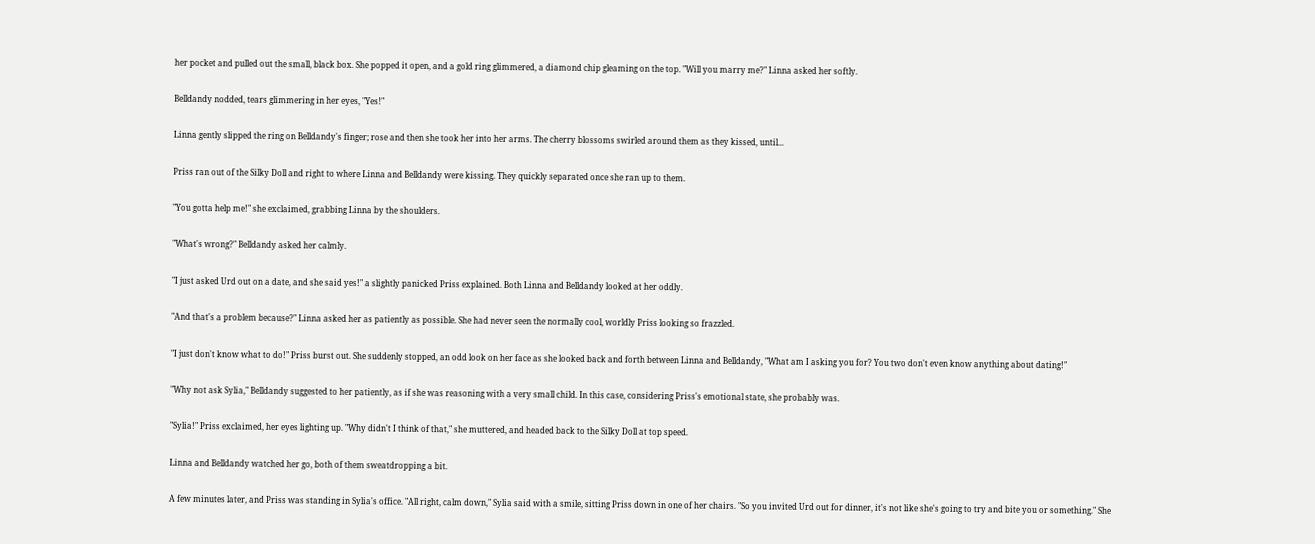her pocket and pulled out the small, black box. She popped it open, and a gold ring glimmered, a diamond chip gleaming on the top. "Will you marry me?" Linna asked her softly.

Belldandy nodded, tears glimmering in her eyes, "Yes!"

Linna gently slipped the ring on Belldandy's finger; rose and then she took her into her arms. The cherry blossoms swirled around them as they kissed, until...

Priss ran out of the Silky Doll and right to where Linna and Belldandy were kissing. They quickly separated once she ran up to them.

"You gotta help me!" she exclaimed, grabbing Linna by the shoulders.

"What's wrong?" Belldandy asked her calmly.

"I just asked Urd out on a date, and she said yes!" a slightly panicked Priss explained. Both Linna and Belldandy looked at her oddly.

"And that's a problem because?" Linna asked her as patiently as possible. She had never seen the normally cool, worldly Priss looking so frazzled.

"I just don't know what to do!" Priss burst out. She suddenly stopped, an odd look on her face as she looked back and forth between Linna and Belldandy, "What am I asking you for? You two don't even know anything about dating!"

"Why not ask Sylia," Belldandy suggested to her patiently, as if she was reasoning with a very small child. In this case, considering Priss's emotional state, she probably was.

"Sylia!" Priss exclaimed, her eyes lighting up. "Why didn't I think of that," she muttered, and headed back to the Silky Doll at top speed.

Linna and Belldandy watched her go, both of them sweatdropping a bit.

A few minutes later, and Priss was standing in Sylia's office. "All right, calm down," Sylia said with a smile, sitting Priss down in one of her chairs. "So you invited Urd out for dinner, it's not like she's going to try and bite you or something." She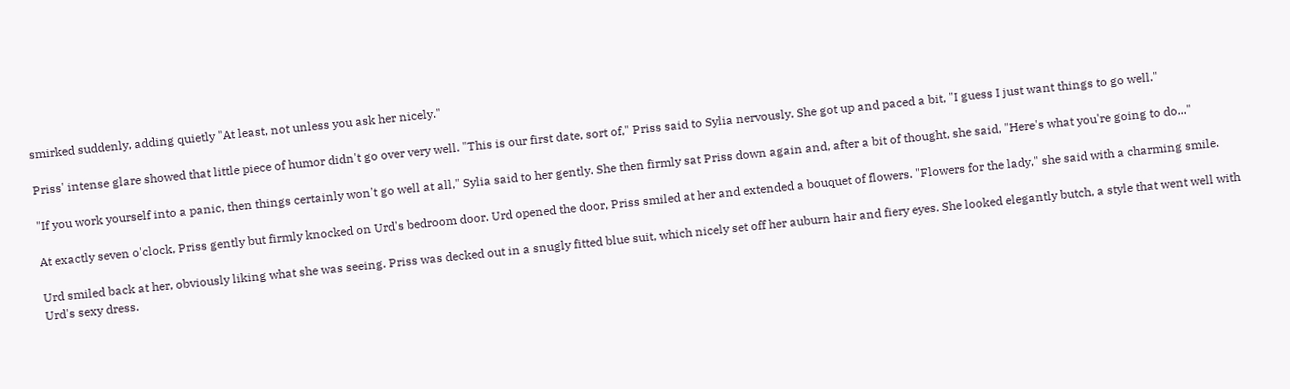smirked suddenly, adding quietly "At least, not unless you ask her nicely."

Priss' intense glare showed that little piece of humor didn't go over very well. "This is our first date, sort of," Priss said to Sylia nervously. She got up and paced a bit, "I guess I just want things to go well."

"If you work yourself into a panic, then things certainly won't go well at all," Sylia said to her gently. She then firmly sat Priss down again and, after a bit of thought, she said, "Here's what you're going to do..."

At exactly seven o'clock, Priss gently but firmly knocked on Urd's bedroom door. Urd opened the door, Priss smiled at her and extended a bouquet of flowers. "Flowers for the lady," she said with a charming smile.

Urd smiled back at her, obviously liking what she was seeing. Priss was decked out in a snugly fitted blue suit, which nicely set off her auburn hair and fiery eyes. She looked elegantly butch, a style that went well with Urd's sexy dress.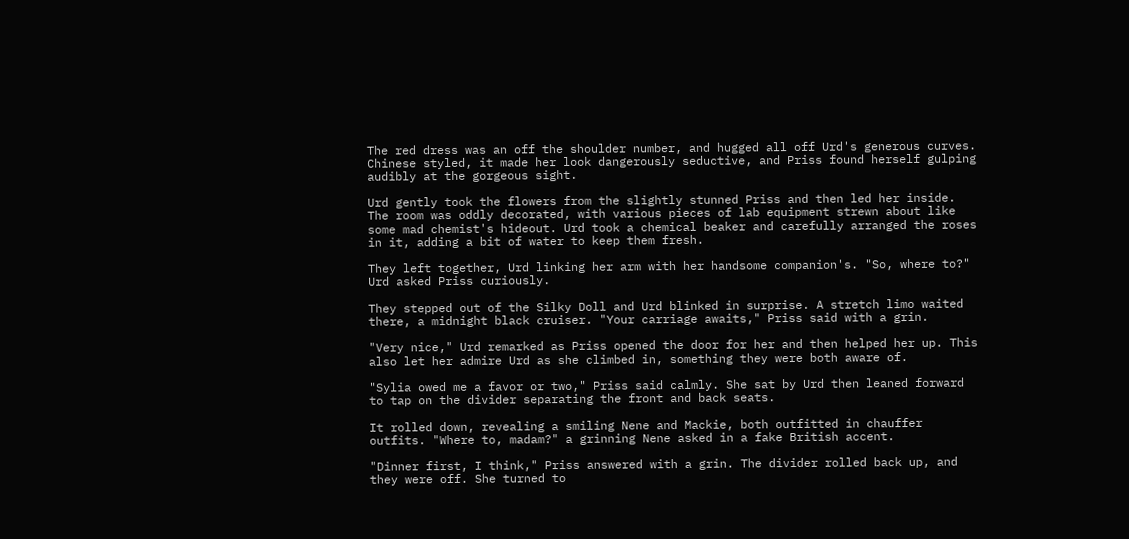The red dress was an off the shoulder number, and hugged all off Urd's generous curves. Chinese styled, it made her look dangerously seductive, and Priss found herself gulping audibly at the gorgeous sight.

Urd gently took the flowers from the slightly stunned Priss and then led her inside. The room was oddly decorated, with various pieces of lab equipment strewn about like some mad chemist's hideout. Urd took a chemical beaker and carefully arranged the roses in it, adding a bit of water to keep them fresh.

They left together, Urd linking her arm with her handsome companion's. "So, where to?" Urd asked Priss curiously.

They stepped out of the Silky Doll and Urd blinked in surprise. A stretch limo waited there, a midnight black cruiser. "Your carriage awaits," Priss said with a grin.

"Very nice," Urd remarked as Priss opened the door for her and then helped her up. This also let her admire Urd as she climbed in, something they were both aware of.

"Sylia owed me a favor or two," Priss said calmly. She sat by Urd then leaned forward to tap on the divider separating the front and back seats.

It rolled down, revealing a smiling Nene and Mackie, both outfitted in chauffer outfits. "Where to, madam?" a grinning Nene asked in a fake British accent.

"Dinner first, I think," Priss answered with a grin. The divider rolled back up, and they were off. She turned to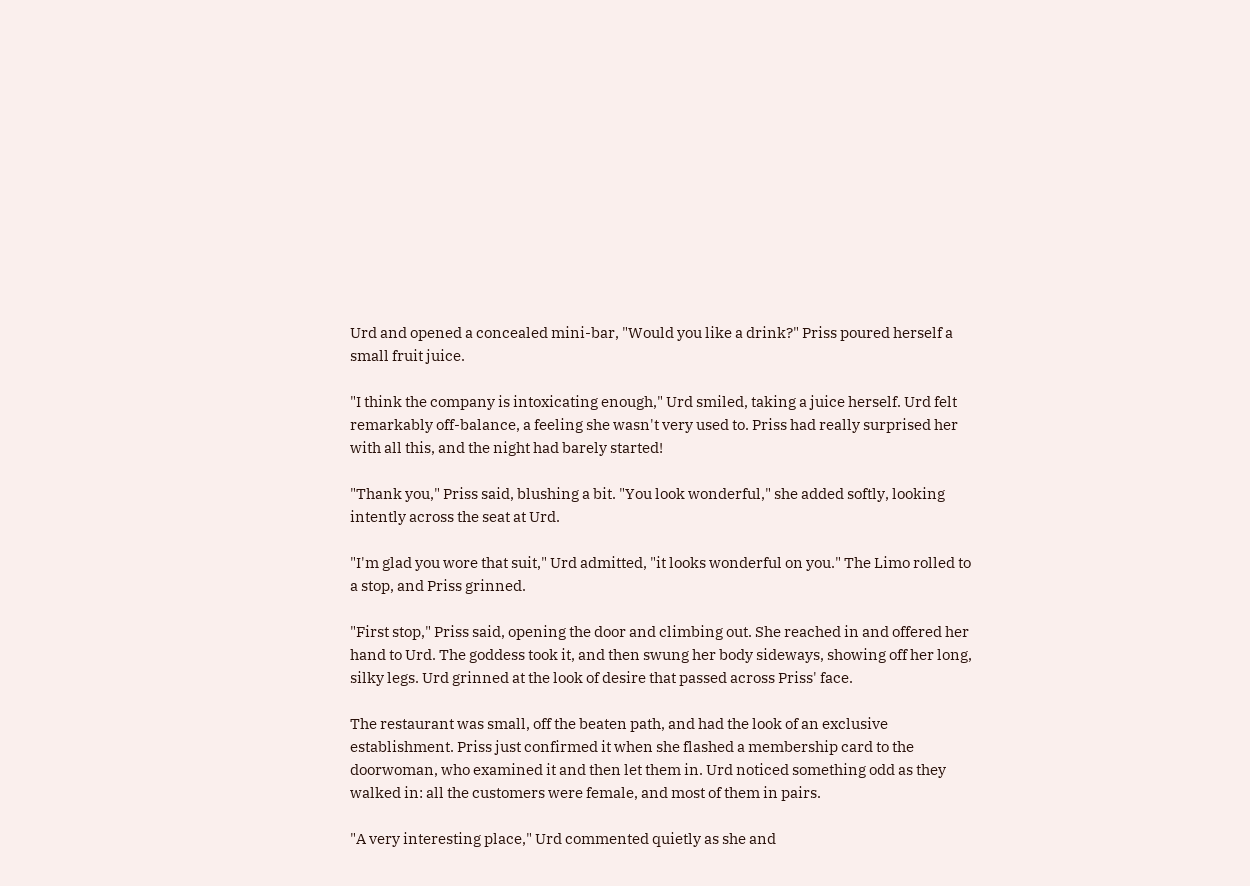Urd and opened a concealed mini-bar, "Would you like a drink?" Priss poured herself a small fruit juice.

"I think the company is intoxicating enough," Urd smiled, taking a juice herself. Urd felt remarkably off-balance, a feeling she wasn't very used to. Priss had really surprised her with all this, and the night had barely started!

"Thank you," Priss said, blushing a bit. "You look wonderful," she added softly, looking intently across the seat at Urd.

"I'm glad you wore that suit," Urd admitted, "it looks wonderful on you." The Limo rolled to a stop, and Priss grinned.

"First stop," Priss said, opening the door and climbing out. She reached in and offered her hand to Urd. The goddess took it, and then swung her body sideways, showing off her long, silky legs. Urd grinned at the look of desire that passed across Priss' face.

The restaurant was small, off the beaten path, and had the look of an exclusive establishment. Priss just confirmed it when she flashed a membership card to the doorwoman, who examined it and then let them in. Urd noticed something odd as they walked in: all the customers were female, and most of them in pairs.

"A very interesting place," Urd commented quietly as she and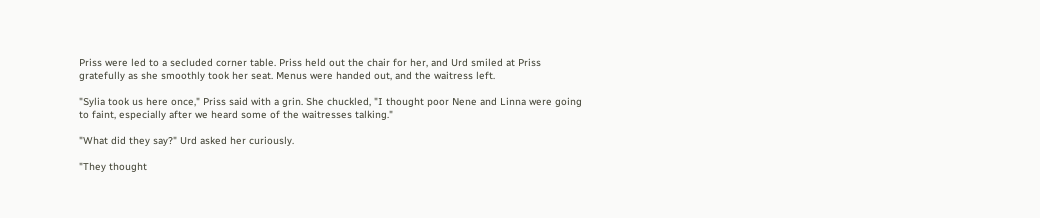Priss were led to a secluded corner table. Priss held out the chair for her, and Urd smiled at Priss gratefully as she smoothly took her seat. Menus were handed out, and the waitress left.

"Sylia took us here once," Priss said with a grin. She chuckled, "I thought poor Nene and Linna were going to faint, especially after we heard some of the waitresses talking."

"What did they say?" Urd asked her curiously.

"They thought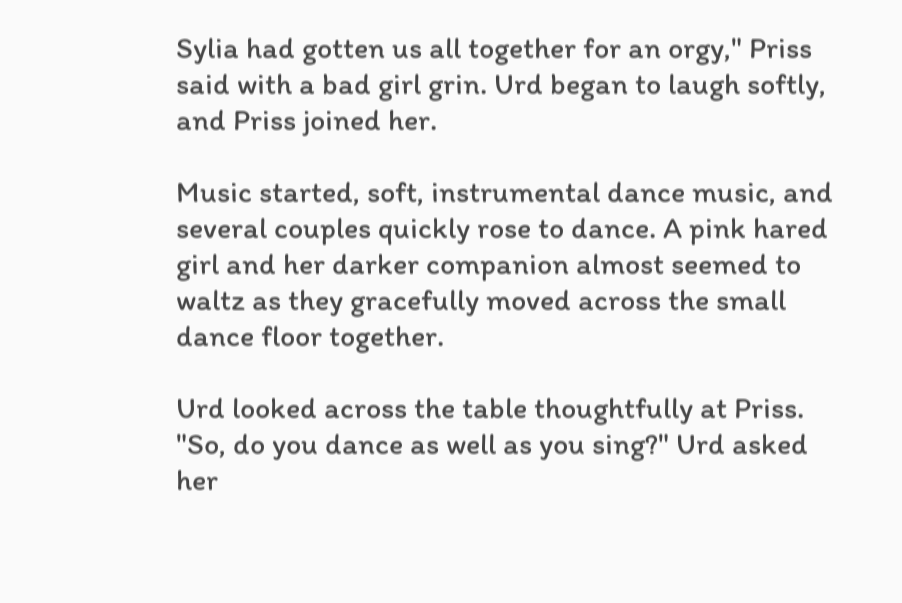Sylia had gotten us all together for an orgy," Priss said with a bad girl grin. Urd began to laugh softly, and Priss joined her.

Music started, soft, instrumental dance music, and several couples quickly rose to dance. A pink hared girl and her darker companion almost seemed to waltz as they gracefully moved across the small dance floor together.

Urd looked across the table thoughtfully at Priss. "So, do you dance as well as you sing?" Urd asked her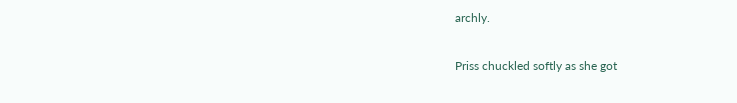archly.

Priss chuckled softly as she got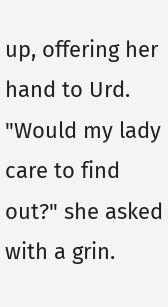up, offering her hand to Urd. "Would my lady care to find out?" she asked with a grin.